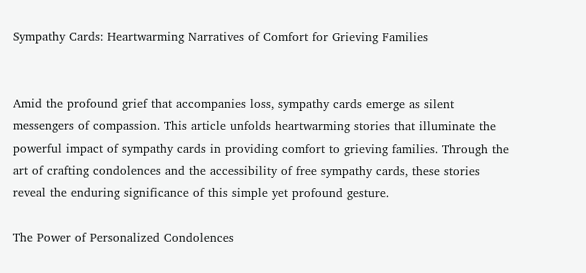Sympathy Cards: Heartwarming Narratives of Comfort for Grieving Families


Amid the profound grief that accompanies loss, sympathy cards emerge as silent messengers of compassion. This article unfolds heartwarming stories that illuminate the powerful impact of sympathy cards in providing comfort to grieving families. Through the art of crafting condolences and the accessibility of free sympathy cards, these stories reveal the enduring significance of this simple yet profound gesture.

The Power of Personalized Condolences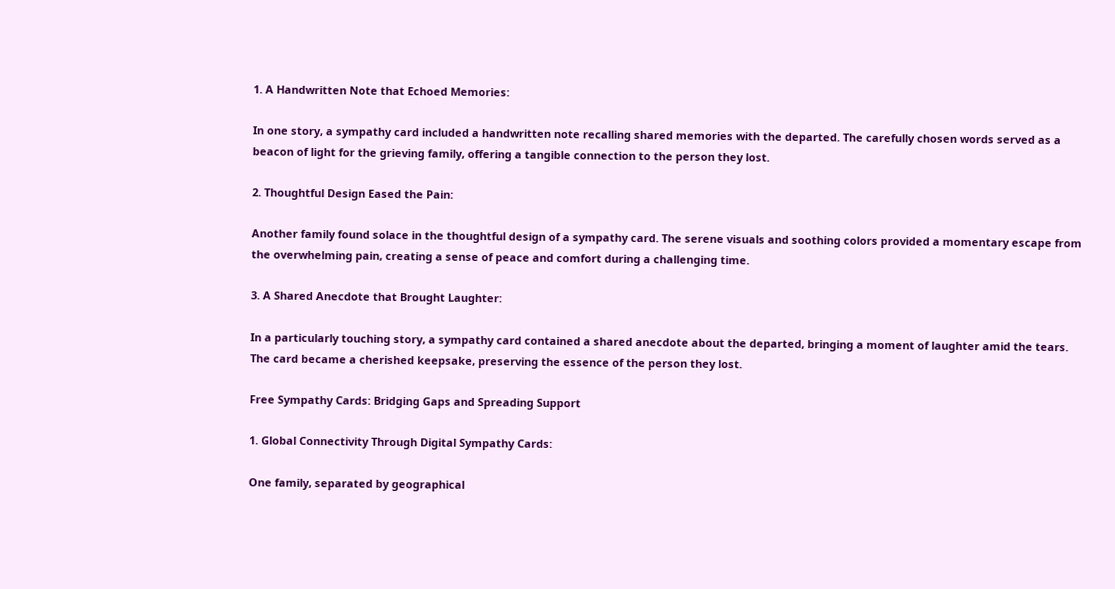1. A Handwritten Note that Echoed Memories:

In one story, a sympathy card included a handwritten note recalling shared memories with the departed. The carefully chosen words served as a beacon of light for the grieving family, offering a tangible connection to the person they lost.

2. Thoughtful Design Eased the Pain:

Another family found solace in the thoughtful design of a sympathy card. The serene visuals and soothing colors provided a momentary escape from the overwhelming pain, creating a sense of peace and comfort during a challenging time.

3. A Shared Anecdote that Brought Laughter:

In a particularly touching story, a sympathy card contained a shared anecdote about the departed, bringing a moment of laughter amid the tears. The card became a cherished keepsake, preserving the essence of the person they lost.

Free Sympathy Cards: Bridging Gaps and Spreading Support

1. Global Connectivity Through Digital Sympathy Cards:

One family, separated by geographical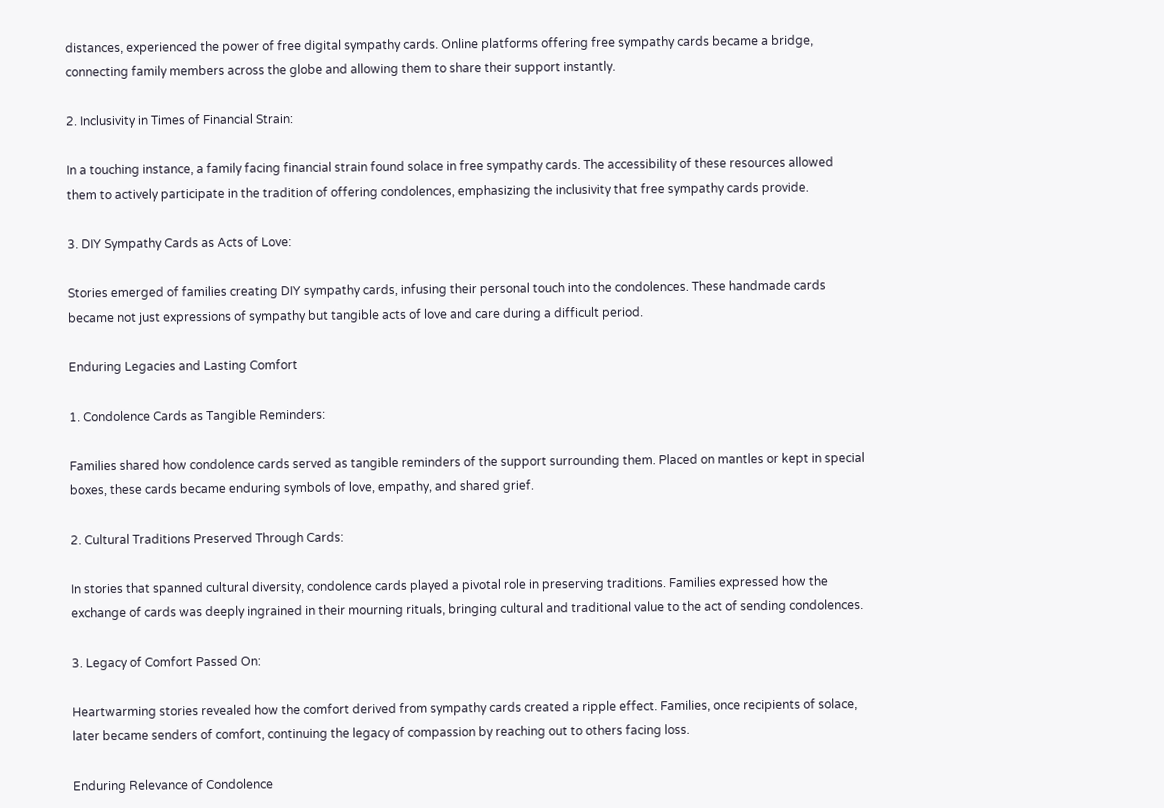distances, experienced the power of free digital sympathy cards. Online platforms offering free sympathy cards became a bridge, connecting family members across the globe and allowing them to share their support instantly.

2. Inclusivity in Times of Financial Strain:

In a touching instance, a family facing financial strain found solace in free sympathy cards. The accessibility of these resources allowed them to actively participate in the tradition of offering condolences, emphasizing the inclusivity that free sympathy cards provide.

3. DIY Sympathy Cards as Acts of Love:

Stories emerged of families creating DIY sympathy cards, infusing their personal touch into the condolences. These handmade cards became not just expressions of sympathy but tangible acts of love and care during a difficult period.

Enduring Legacies and Lasting Comfort

1. Condolence Cards as Tangible Reminders:

Families shared how condolence cards served as tangible reminders of the support surrounding them. Placed on mantles or kept in special boxes, these cards became enduring symbols of love, empathy, and shared grief.

2. Cultural Traditions Preserved Through Cards:

In stories that spanned cultural diversity, condolence cards played a pivotal role in preserving traditions. Families expressed how the exchange of cards was deeply ingrained in their mourning rituals, bringing cultural and traditional value to the act of sending condolences.

3. Legacy of Comfort Passed On:

Heartwarming stories revealed how the comfort derived from sympathy cards created a ripple effect. Families, once recipients of solace, later became senders of comfort, continuing the legacy of compassion by reaching out to others facing loss.

Enduring Relevance of Condolence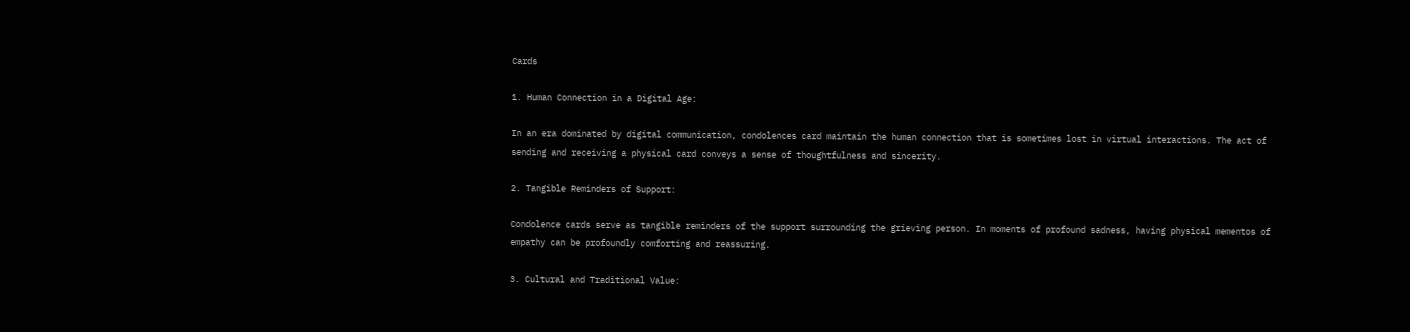Cards

1. Human Connection in a Digital Age:

In an era dominated by digital communication, condolences card maintain the human connection that is sometimes lost in virtual interactions. The act of sending and receiving a physical card conveys a sense of thoughtfulness and sincerity.

2. Tangible Reminders of Support:

Condolence cards serve as tangible reminders of the support surrounding the grieving person. In moments of profound sadness, having physical mementos of empathy can be profoundly comforting and reassuring.

3. Cultural and Traditional Value: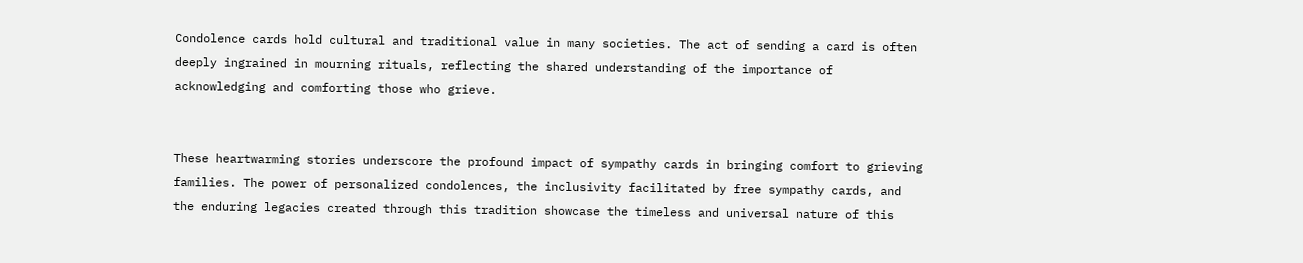Condolence cards hold cultural and traditional value in many societies. The act of sending a card is often deeply ingrained in mourning rituals, reflecting the shared understanding of the importance of acknowledging and comforting those who grieve.


These heartwarming stories underscore the profound impact of sympathy cards in bringing comfort to grieving families. The power of personalized condolences, the inclusivity facilitated by free sympathy cards, and the enduring legacies created through this tradition showcase the timeless and universal nature of this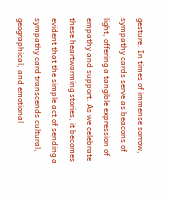gesture. In times of immense sorrow, sympathy cards serve as beacons of light, offering a tangible expression of empathy and support. As we celebrate these heartwarming stories, it becomes evident that the simple act of sending a sympathy card transcends cultural, geographical, and emotional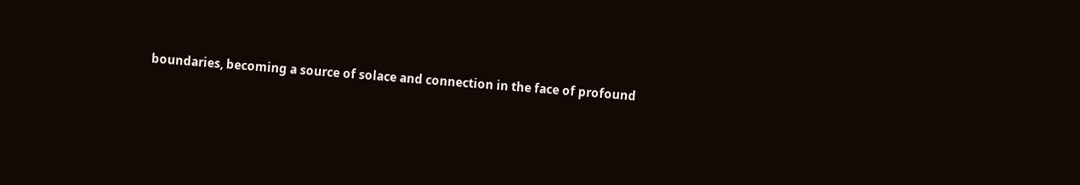boundaries, becoming a source of solace and connection in the face of profound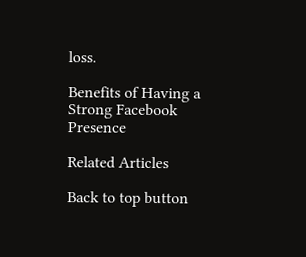loss.

Benefits of Having a Strong Facebook Presence

Related Articles

Back to top button